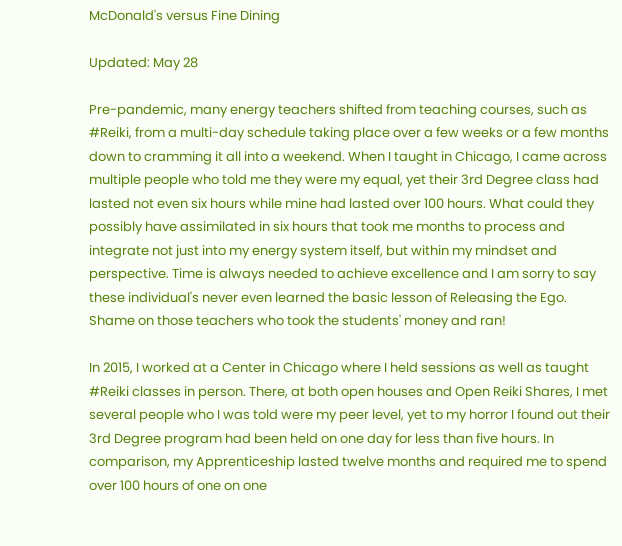McDonald's versus Fine Dining

Updated: May 28

Pre-pandemic, many energy teachers shifted from teaching courses, such as #Reiki, from a multi-day schedule taking place over a few weeks or a few months down to cramming it all into a weekend. When I taught in Chicago, I came across multiple people who told me they were my equal, yet their 3rd Degree class had lasted not even six hours while mine had lasted over 100 hours. What could they possibly have assimilated in six hours that took me months to process and integrate not just into my energy system itself, but within my mindset and perspective. Time is always needed to achieve excellence and I am sorry to say these individual's never even learned the basic lesson of Releasing the Ego. Shame on those teachers who took the students' money and ran!

In 2015, I worked at a Center in Chicago where I held sessions as well as taught #Reiki classes in person. There, at both open houses and Open Reiki Shares, I met several people who I was told were my peer level, yet to my horror I found out their 3rd Degree program had been held on one day for less than five hours. In comparison, my Apprenticeship lasted twelve months and required me to spend over 100 hours of one on one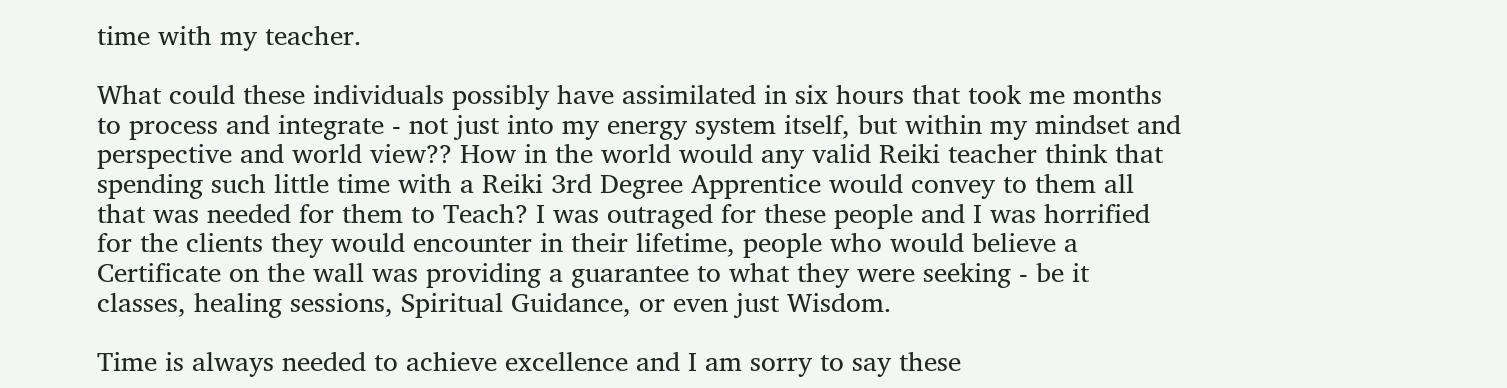time with my teacher.

What could these individuals possibly have assimilated in six hours that took me months to process and integrate - not just into my energy system itself, but within my mindset and perspective and world view?? How in the world would any valid Reiki teacher think that spending such little time with a Reiki 3rd Degree Apprentice would convey to them all that was needed for them to Teach? I was outraged for these people and I was horrified for the clients they would encounter in their lifetime, people who would believe a Certificate on the wall was providing a guarantee to what they were seeking - be it classes, healing sessions, Spiritual Guidance, or even just Wisdom.

Time is always needed to achieve excellence and I am sorry to say these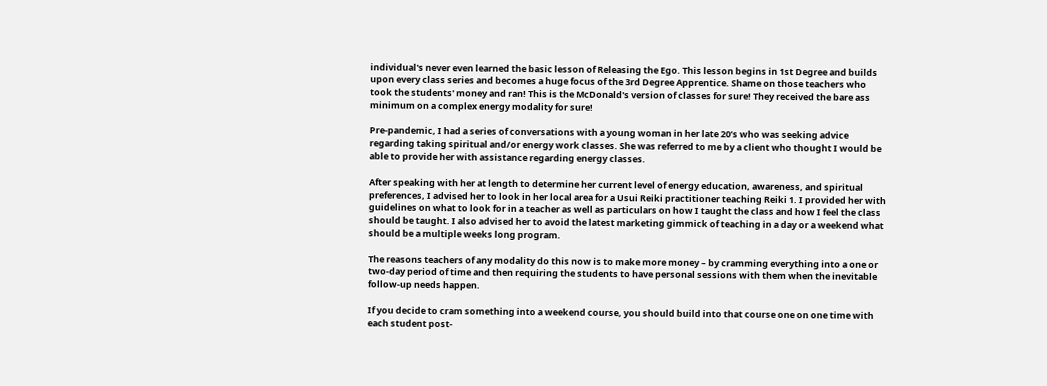individual's never even learned the basic lesson of Releasing the Ego. This lesson begins in 1st Degree and builds upon every class series and becomes a huge focus of the 3rd Degree Apprentice. Shame on those teachers who took the students' money and ran! This is the McDonald's version of classes for sure! They received the bare ass minimum on a complex energy modality for sure!

Pre-pandemic, I had a series of conversations with a young woman in her late 20’s who was seeking advice regarding taking spiritual and/or energy work classes. She was referred to me by a client who thought I would be able to provide her with assistance regarding energy classes.

After speaking with her at length to determine her current level of energy education, awareness, and spiritual preferences, I advised her to look in her local area for a Usui Reiki practitioner teaching Reiki 1. I provided her with guidelines on what to look for in a teacher as well as particulars on how I taught the class and how I feel the class should be taught. I also advised her to avoid the latest marketing gimmick of teaching in a day or a weekend what should be a multiple weeks long program.

The reasons teachers of any modality do this now is to make more money – by cramming everything into a one or two-day period of time and then requiring the students to have personal sessions with them when the inevitable follow-up needs happen.

If you decide to cram something into a weekend course, you should build into that course one on one time with each student post-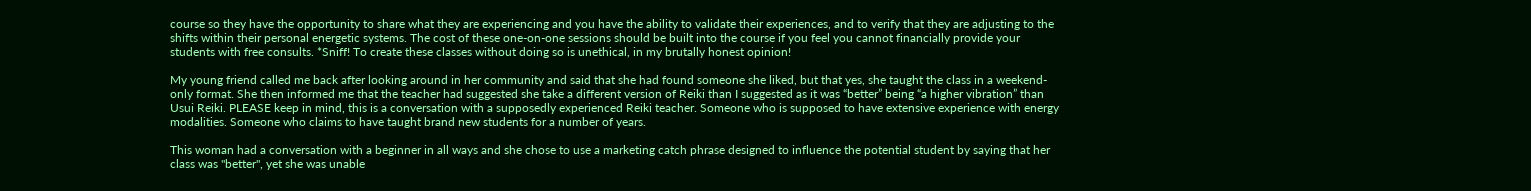course so they have the opportunity to share what they are experiencing and you have the ability to validate their experiences, and to verify that they are adjusting to the shifts within their personal energetic systems. The cost of these one-on-one sessions should be built into the course if you feel you cannot financially provide your students with free consults. *Sniff! To create these classes without doing so is unethical, in my brutally honest opinion!

My young friend called me back after looking around in her community and said that she had found someone she liked, but that yes, she taught the class in a weekend-only format. She then informed me that the teacher had suggested she take a different version of Reiki than I suggested as it was “better” being “a higher vibration” than Usui Reiki. PLEASE keep in mind, this is a conversation with a supposedly experienced Reiki teacher. Someone who is supposed to have extensive experience with energy modalities. Someone who claims to have taught brand new students for a number of years.

This woman had a conversation with a beginner in all ways and she chose to use a marketing catch phrase designed to influence the potential student by saying that her class was "better", yet she was unable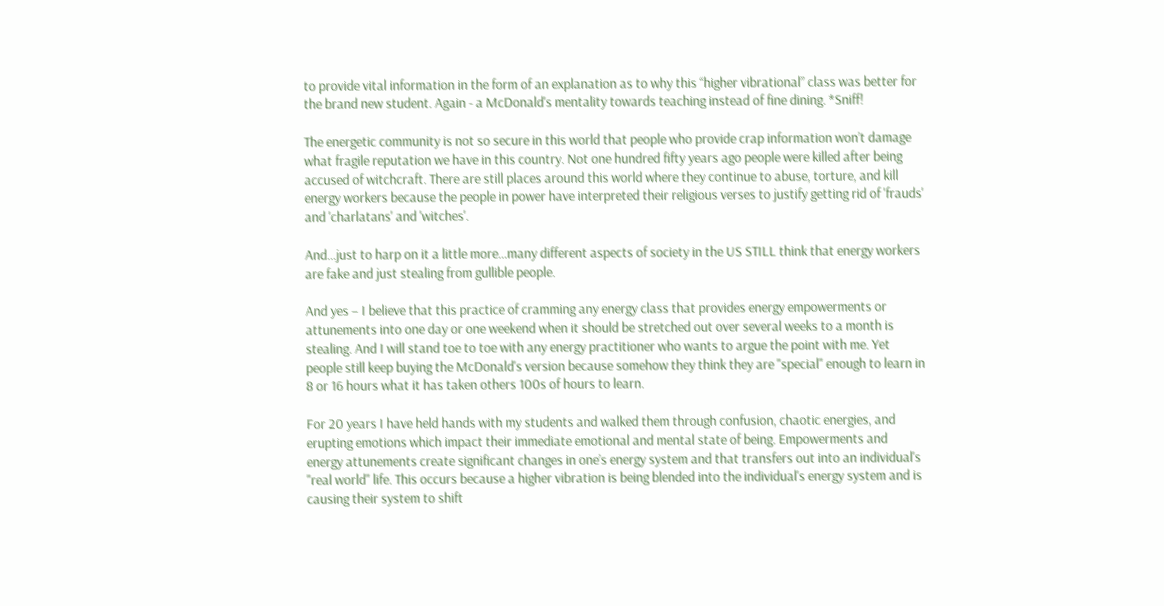to provide vital information in the form of an explanation as to why this “higher vibrational” class was better for the brand new student. Again - a McDonald's mentality towards teaching instead of fine dining. *Sniff!

The energetic community is not so secure in this world that people who provide crap information won’t damage what fragile reputation we have in this country. Not one hundred fifty years ago people were killed after being accused of witchcraft. There are still places around this world where they continue to abuse, torture, and kill energy workers because the people in power have interpreted their religious verses to justify getting rid of 'frauds' and 'charlatans' and 'witches'.

And…just to harp on it a little more…many different aspects of society in the US STILL think that energy workers are fake and just stealing from gullible people.

And yes – I believe that this practice of cramming any energy class that provides energy empowerments or attunements into one day or one weekend when it should be stretched out over several weeks to a month is stealing. And I will stand toe to toe with any energy practitioner who wants to argue the point with me. Yet people still keep buying the McDonald's version because somehow they think they are "special" enough to learn in 8 or 16 hours what it has taken others 100s of hours to learn.

For 20 years I have held hands with my students and walked them through confusion, chaotic energies, and erupting emotions which impact their immediate emotional and mental state of being. Empowerments and energy attunements create significant changes in one’s energy system and that transfers out into an individual's "real world" life. This occurs because a higher vibration is being blended into the individual's energy system and is causing their system to shift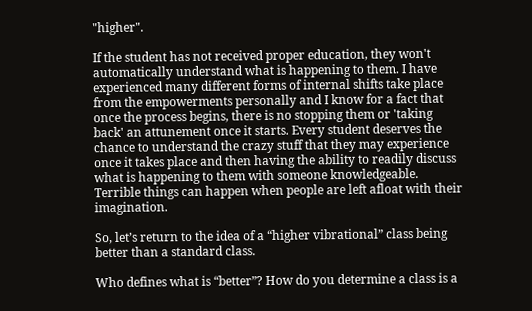"higher".

If the student has not received proper education, they won't automatically understand what is happening to them. I have experienced many different forms of internal shifts take place from the empowerments personally and I know for a fact that once the process begins, there is no stopping them or 'taking back' an attunement once it starts. Every student deserves the chance to understand the crazy stuff that they may experience once it takes place and then having the ability to readily discuss what is happening to them with someone knowledgeable. Terrible things can happen when people are left afloat with their imagination.

So, let’s return to the idea of a “higher vibrational” class being better than a standard class.

Who defines what is “better”? How do you determine a class is a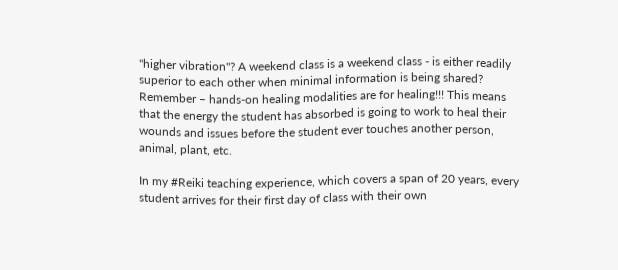"higher vibration"? A weekend class is a weekend class - is either readily superior to each other when minimal information is being shared? Remember – hands-on healing modalities are for healing!!! This means that the energy the student has absorbed is going to work to heal their wounds and issues before the student ever touches another person, animal, plant, etc.

In my #Reiki teaching experience, which covers a span of 20 years, every student arrives for their first day of class with their own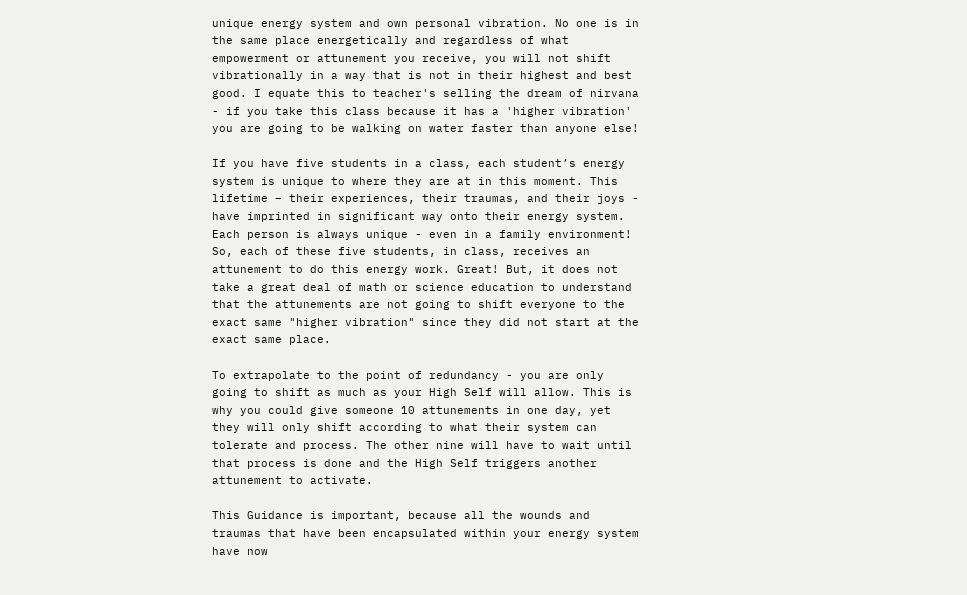unique energy system and own personal vibration. No one is in the same place energetically and regardless of what empowerment or attunement you receive, you will not shift vibrationally in a way that is not in their highest and best good. I equate this to teacher's selling the dream of nirvana - if you take this class because it has a 'higher vibration' you are going to be walking on water faster than anyone else!

If you have five students in a class, each student’s energy system is unique to where they are at in this moment. This lifetime – their experiences, their traumas, and their joys - have imprinted in significant way onto their energy system. Each person is always unique - even in a family environment! So, each of these five students, in class, receives an attunement to do this energy work. Great! But, it does not take a great deal of math or science education to understand that the attunements are not going to shift everyone to the exact same "higher vibration" since they did not start at the exact same place.

To extrapolate to the point of redundancy - you are only going to shift as much as your High Self will allow. This is why you could give someone 10 attunements in one day, yet they will only shift according to what their system can tolerate and process. The other nine will have to wait until that process is done and the High Self triggers another attunement to activate.

This Guidance is important, because all the wounds and traumas that have been encapsulated within your energy system have now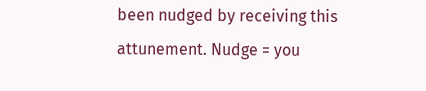been nudged by receiving this attunement. Nudge = you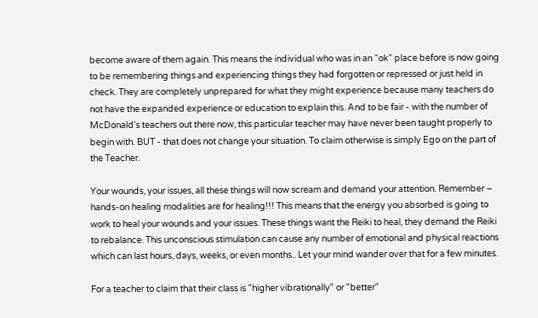become aware of them again. This means the individual who was in an “ok” place before is now going to be remembering things and experiencing things they had forgotten or repressed or just held in check. They are completely unprepared for what they might experience because many teachers do not have the expanded experience or education to explain this. And to be fair - with the number of McDonald's teachers out there now, this particular teacher may have never been taught properly to begin with. BUT - that does not change your situation. To claim otherwise is simply Ego on the part of the Teacher.

Your wounds, your issues, all these things will now scream and demand your attention. Remember – hands-on healing modalities are for healing!!! This means that the energy you absorbed is going to work to heal your wounds and your issues. These things want the Reiki to heal, they demand the Reiki to rebalance. This unconscious stimulation can cause any number of emotional and physical reactions which can last hours, days, weeks, or even months.. Let your mind wander over that for a few minutes.

For a teacher to claim that their class is "higher vibrationally" or "better"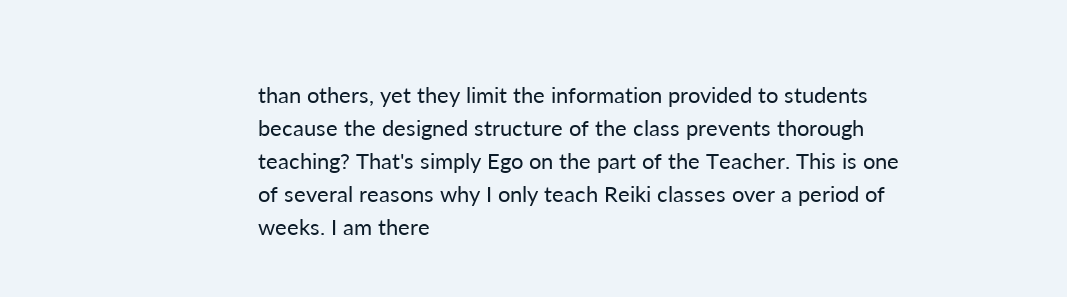than others, yet they limit the information provided to students because the designed structure of the class prevents thorough teaching? That's simply Ego on the part of the Teacher. This is one of several reasons why I only teach Reiki classes over a period of weeks. I am there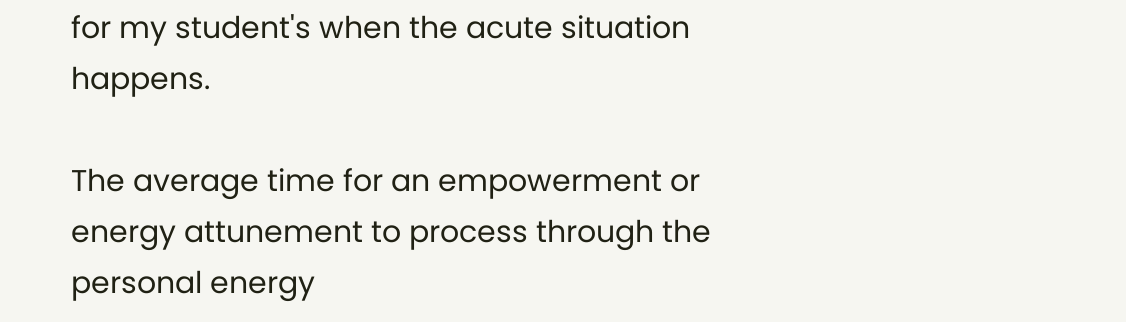for my student's when the acute situation happens.

The average time for an empowerment or energy attunement to process through the personal energy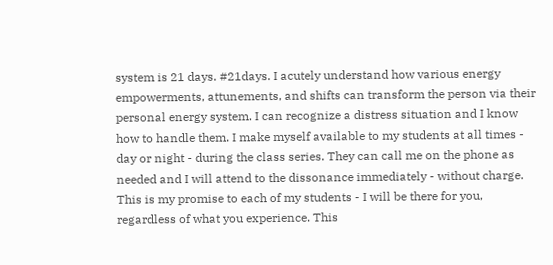system is 21 days. #21days. I acutely understand how various energy empowerments, attunements, and shifts can transform the person via their personal energy system. I can recognize a distress situation and I know how to handle them. I make myself available to my students at all times - day or night - during the class series. They can call me on the phone as needed and I will attend to the dissonance immediately - without charge. This is my promise to each of my students - I will be there for you, regardless of what you experience. This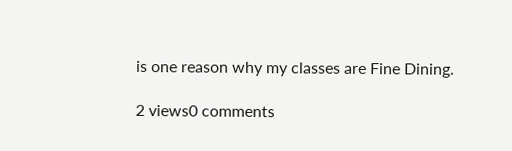is one reason why my classes are Fine Dining.

2 views0 comments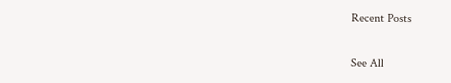Recent Posts

See All